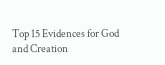Top 15 Evidences for God and Creation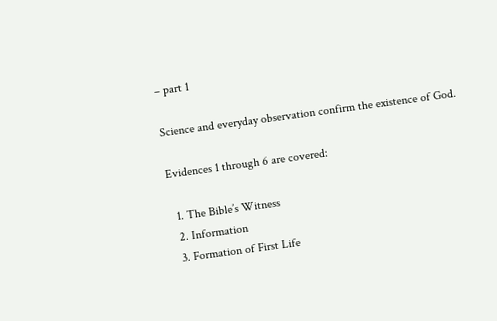– part 1

Science and everyday observation confirm the existence of God.

Evidences 1 through 6 are covered:

  1. The Bible’s Witness
  2. Information
  3. Formation of First Life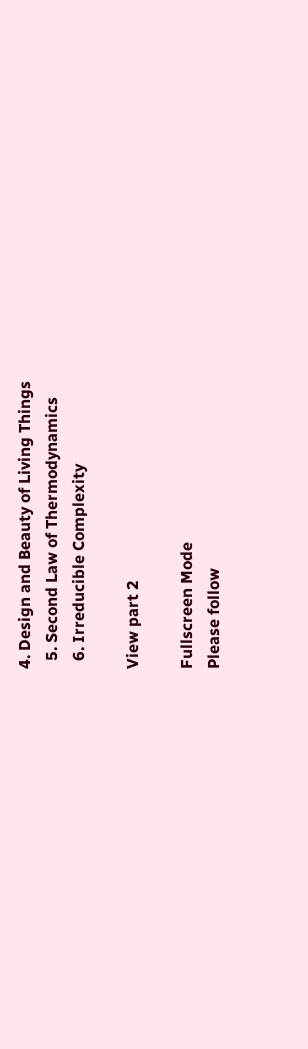4. Design and Beauty of Living Things
  5. Second Law of Thermodynamics
  6. Irreducible Complexity

View part 2

Fullscreen Mode
Please follow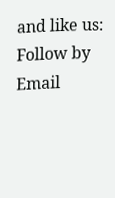and like us:
Follow by Email